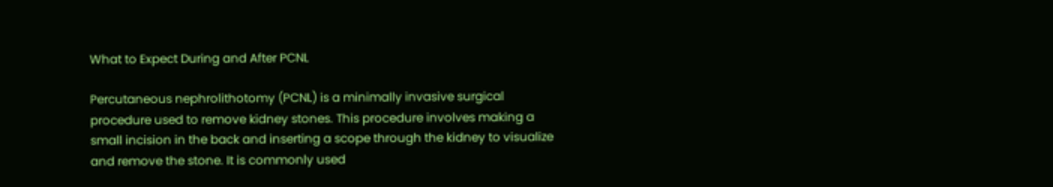What to Expect During and After PCNL

Percutaneous nephrolithotomy (PCNL) is a minimally invasive surgical procedure used to remove kidney stones. This procedure involves making a small incision in the back and inserting a scope through the kidney to visualize and remove the stone. It is commonly used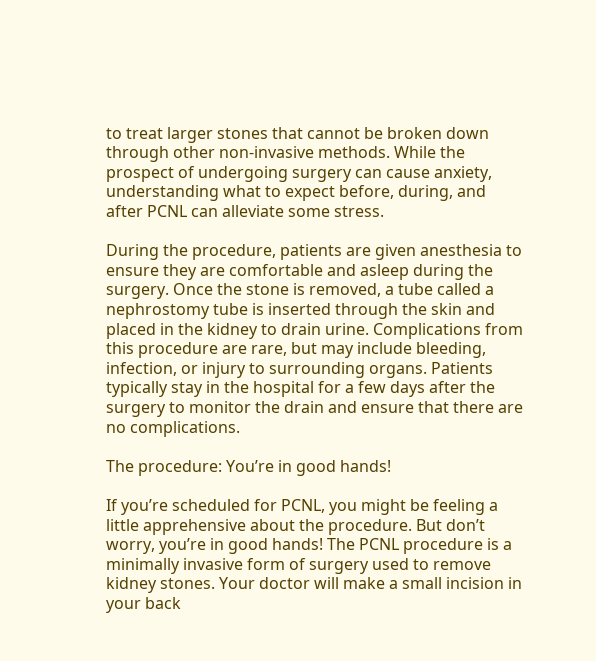to treat larger stones that cannot be broken down through other non-invasive methods. While the prospect of undergoing surgery can cause anxiety, understanding what to expect before, during, and after PCNL can alleviate some stress.

During the procedure, patients are given anesthesia to ensure they are comfortable and asleep during the surgery. Once the stone is removed, a tube called a nephrostomy tube is inserted through the skin and placed in the kidney to drain urine. Complications from this procedure are rare, but may include bleeding, infection, or injury to surrounding organs. Patients typically stay in the hospital for a few days after the surgery to monitor the drain and ensure that there are no complications.

The procedure: You’re in good hands!

If you’re scheduled for PCNL, you might be feeling a little apprehensive about the procedure. But don’t worry, you’re in good hands! The PCNL procedure is a minimally invasive form of surgery used to remove kidney stones. Your doctor will make a small incision in your back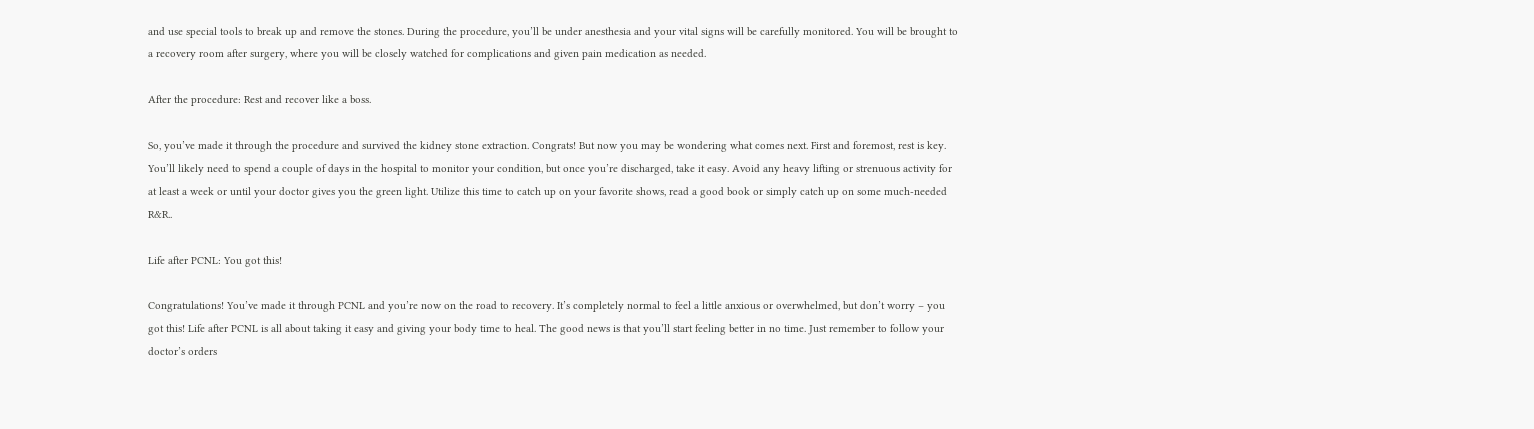and use special tools to break up and remove the stones. During the procedure, you’ll be under anesthesia and your vital signs will be carefully monitored. You will be brought to a recovery room after surgery, where you will be closely watched for complications and given pain medication as needed.

After the procedure: Rest and recover like a boss.

So, you’ve made it through the procedure and survived the kidney stone extraction. Congrats! But now you may be wondering what comes next. First and foremost, rest is key. You’ll likely need to spend a couple of days in the hospital to monitor your condition, but once you’re discharged, take it easy. Avoid any heavy lifting or strenuous activity for at least a week or until your doctor gives you the green light. Utilize this time to catch up on your favorite shows, read a good book or simply catch up on some much-needed R&R..

Life after PCNL: You got this!

Congratulations! You’ve made it through PCNL and you’re now on the road to recovery. It’s completely normal to feel a little anxious or overwhelmed, but don’t worry – you got this! Life after PCNL is all about taking it easy and giving your body time to heal. The good news is that you’ll start feeling better in no time. Just remember to follow your doctor’s orders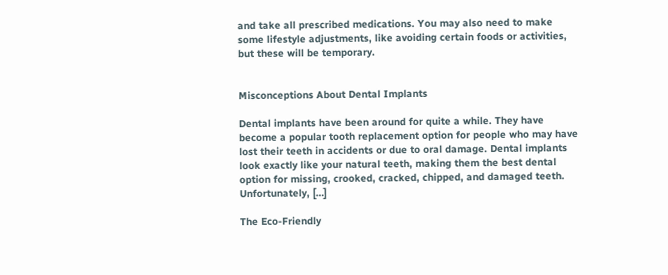and take all prescribed medications. You may also need to make some lifestyle adjustments, like avoiding certain foods or activities, but these will be temporary.


Misconceptions About Dental Implants

Dental implants have been around for quite a while. They have become a popular tooth replacement option for people who may have lost their teeth in accidents or due to oral damage. Dental implants look exactly like your natural teeth, making them the best dental option for missing, crooked, cracked, chipped, and damaged teeth.  Unfortunately, […]

The Eco-Friendly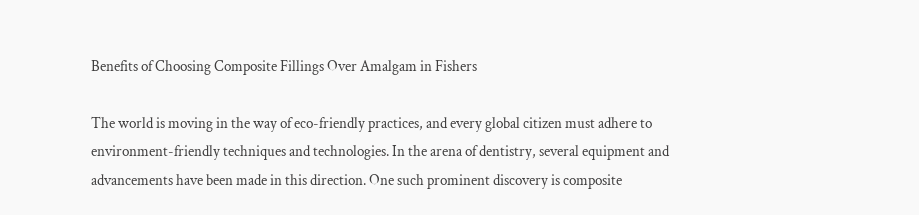Benefits of Choosing Composite Fillings Over Amalgam in Fishers

The world is moving in the way of eco-friendly practices, and every global citizen must adhere to environment-friendly techniques and technologies. In the arena of dentistry, several equipment and advancements have been made in this direction. One such prominent discovery is composite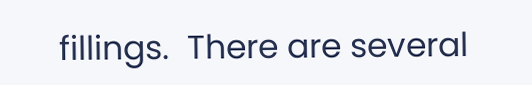fillings.  There are several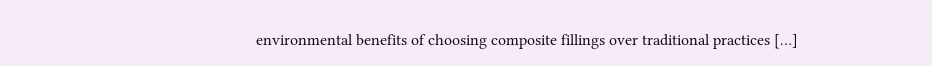environmental benefits of choosing composite fillings over traditional practices […]